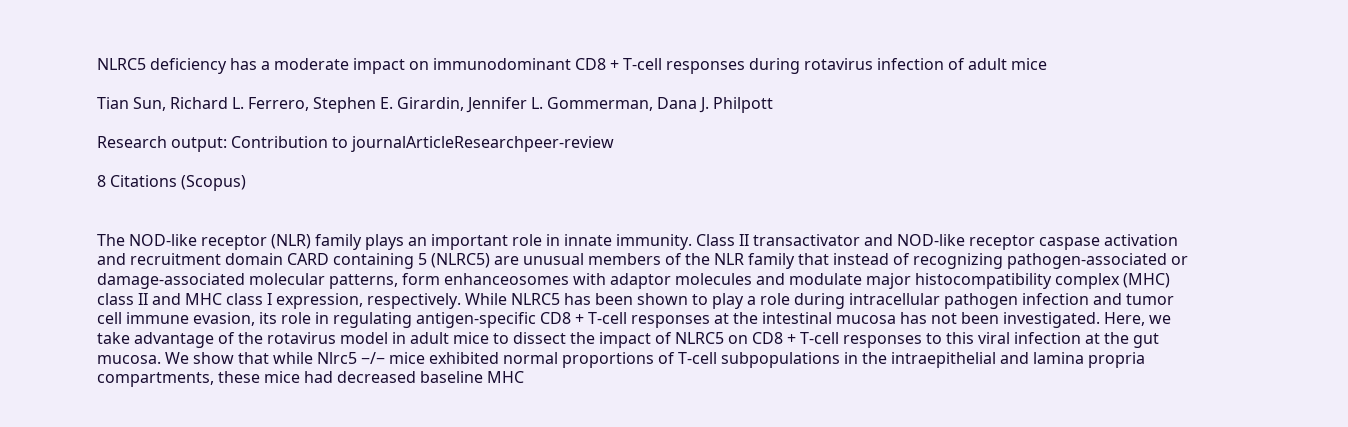NLRC5 deficiency has a moderate impact on immunodominant CD8 + T-cell responses during rotavirus infection of adult mice

Tian Sun, Richard L. Ferrero, Stephen E. Girardin, Jennifer L. Gommerman, Dana J. Philpott

Research output: Contribution to journalArticleResearchpeer-review

8 Citations (Scopus)


The NOD-like receptor (NLR) family plays an important role in innate immunity. Class II transactivator and NOD-like receptor caspase activation and recruitment domain CARD containing 5 (NLRC5) are unusual members of the NLR family that instead of recognizing pathogen-associated or damage-associated molecular patterns, form enhanceosomes with adaptor molecules and modulate major histocompatibility complex (MHC) class II and MHC class I expression, respectively. While NLRC5 has been shown to play a role during intracellular pathogen infection and tumor cell immune evasion, its role in regulating antigen-specific CD8 + T-cell responses at the intestinal mucosa has not been investigated. Here, we take advantage of the rotavirus model in adult mice to dissect the impact of NLRC5 on CD8 + T-cell responses to this viral infection at the gut mucosa. We show that while Nlrc5 −/− mice exhibited normal proportions of T-cell subpopulations in the intraepithelial and lamina propria compartments, these mice had decreased baseline MHC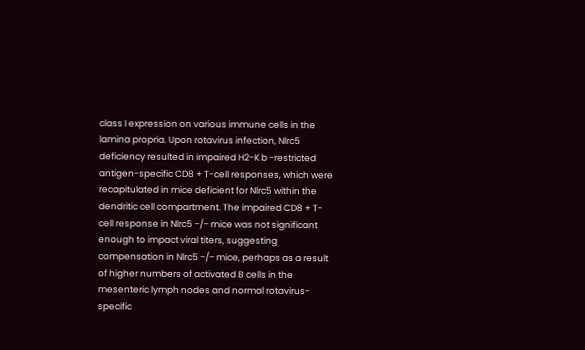class I expression on various immune cells in the lamina propria. Upon rotavirus infection, Nlrc5 deficiency resulted in impaired H2-K b -restricted antigen-specific CD8 + T-cell responses, which were recapitulated in mice deficient for Nlrc5 within the dendritic cell compartment. The impaired CD8 + T-cell response in Nlrc5 −/− mice was not significant enough to impact viral titers, suggesting compensation in Nlrc5 −/− mice, perhaps as a result of higher numbers of activated B cells in the mesenteric lymph nodes and normal rotavirus-specific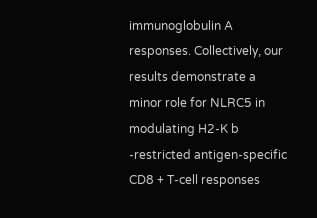immunoglobulin A responses. Collectively, our results demonstrate a minor role for NLRC5 in modulating H2-K b -restricted antigen-specific CD8 + T-cell responses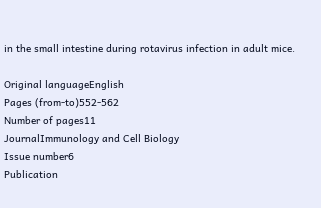in the small intestine during rotavirus infection in adult mice.

Original languageEnglish
Pages (from-to)552-562
Number of pages11
JournalImmunology and Cell Biology
Issue number6
Publication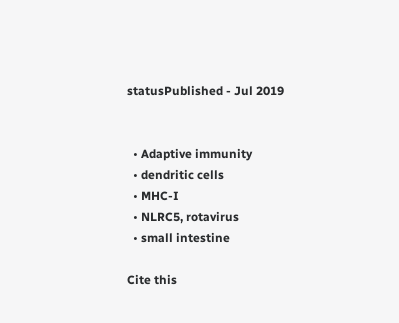statusPublished - Jul 2019


  • Adaptive immunity
  • dendritic cells
  • MHC-I
  • NLRC5, rotavirus
  • small intestine

Cite this